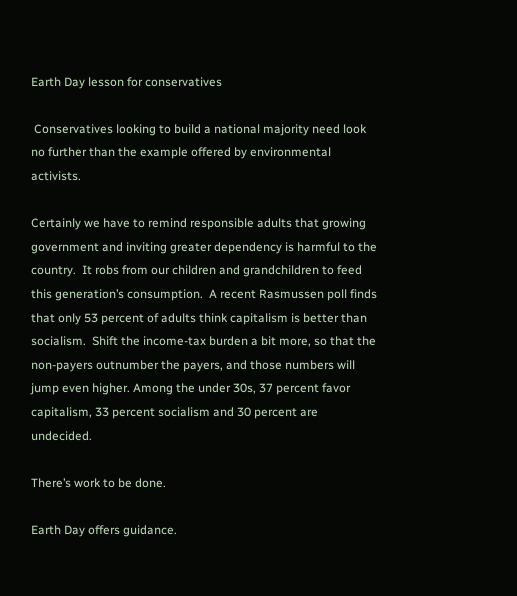Earth Day lesson for conservatives

 Conservatives looking to build a national majority need look no further than the example offered by environmental activists.

Certainly we have to remind responsible adults that growing government and inviting greater dependency is harmful to the country.  It robs from our children and grandchildren to feed this generation’s consumption.  A recent Rasmussen poll finds that only 53 percent of adults think capitalism is better than socialism.  Shift the income-tax burden a bit more, so that the non-payers outnumber the payers, and those numbers will jump even higher. Among the under 30s, 37 percent favor capitalism, 33 percent socialism and 30 percent are undecided.

There’s work to be done.

Earth Day offers guidance.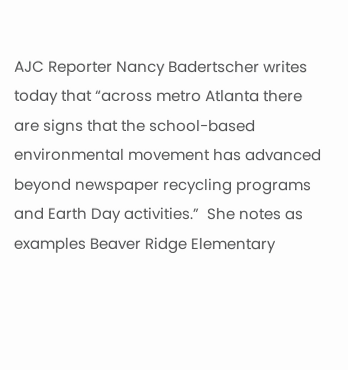AJC Reporter Nancy Badertscher writes today that “across metro Atlanta there are signs that the school-based environmental movement has advanced beyond newspaper recycling programs and Earth Day activities.”  She notes as examples Beaver Ridge Elementary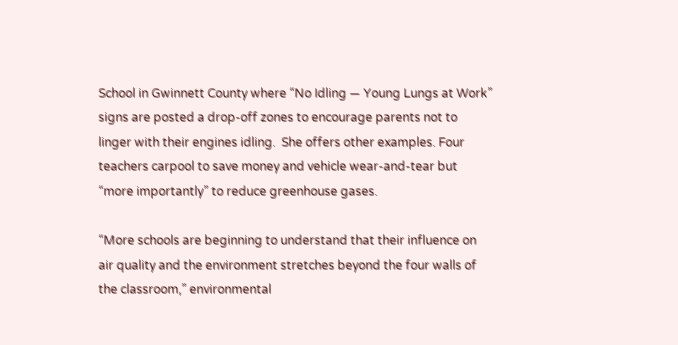School in Gwinnett County where “No Idling — Young Lungs at Work” signs are posted a drop-off zones to encourage parents not to linger with their engines idling.  She offers other examples. Four teachers carpool to save money and vehicle wear-and-tear but “more importantly” to reduce greenhouse gases.

“More schools are beginning to understand that their influence on air quality and the environment stretches beyond the four walls of the classroom,” environmental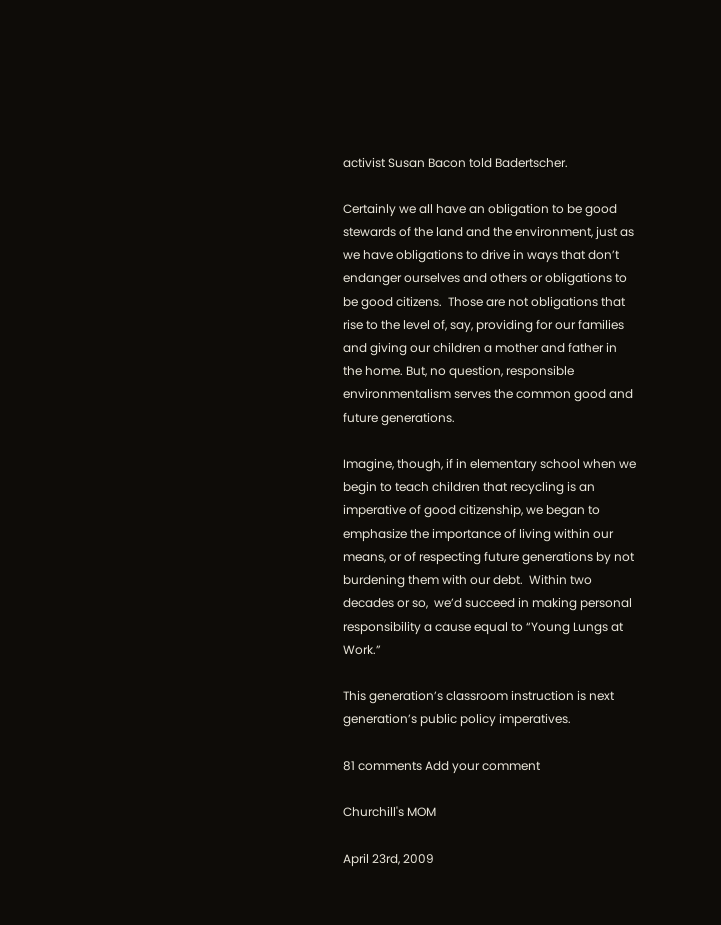activist Susan Bacon told Badertscher.

Certainly we all have an obligation to be good stewards of the land and the environment, just as we have obligations to drive in ways that don’t endanger ourselves and others or obligations to be good citizens.  Those are not obligations that rise to the level of, say, providing for our families and giving our children a mother and father in the home. But, no question, responsible environmentalism serves the common good and future generations.

Imagine, though, if in elementary school when we begin to teach children that recycling is an imperative of good citizenship, we began to emphasize the importance of living within our means, or of respecting future generations by not burdening them with our debt.  Within two decades or so,  we’d succeed in making personal responsibility a cause equal to “Young Lungs at Work.”

This generation’s classroom instruction is next generation’s public policy imperatives.

81 comments Add your comment

Churchill's MOM

April 23rd, 2009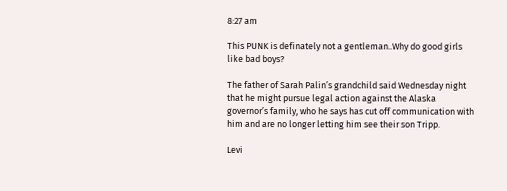8:27 am

This PUNK is definately not a gentleman..Why do good girls like bad boys?

The father of Sarah Palin’s grandchild said Wednesday night that he might pursue legal action against the Alaska governor’s family, who he says has cut off communication with him and are no longer letting him see their son Tripp.

Levi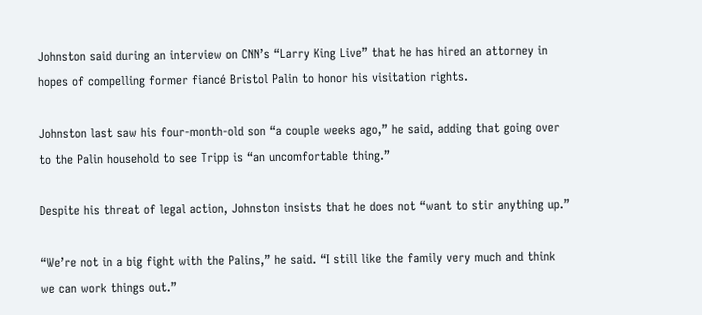Johnston said during an interview on CNN’s “Larry King Live” that he has hired an attorney in hopes of compelling former fiancé Bristol Palin to honor his visitation rights.

Johnston last saw his four-month-old son “a couple weeks ago,” he said, adding that going over to the Palin household to see Tripp is “an uncomfortable thing.”

Despite his threat of legal action, Johnston insists that he does not “want to stir anything up.”

“We’re not in a big fight with the Palins,” he said. “I still like the family very much and think we can work things out.”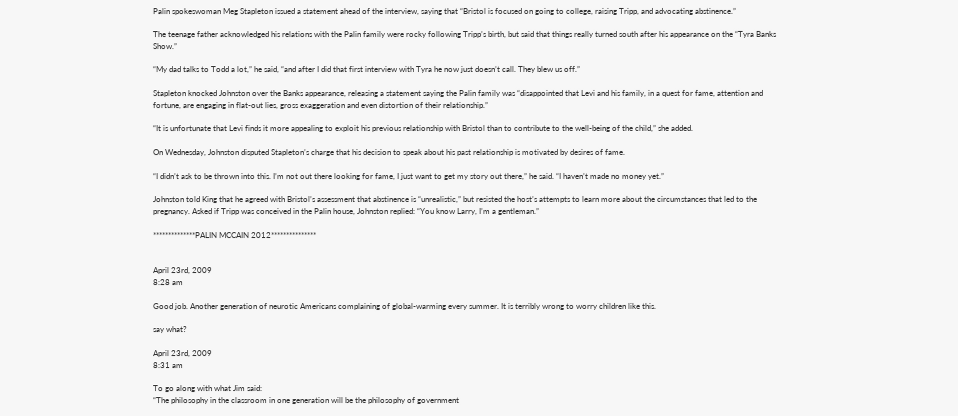Palin spokeswoman Meg Stapleton issued a statement ahead of the interview, saying that “Bristol is focused on going to college, raising Tripp, and advocating abstinence.”

The teenage father acknowledged his relations with the Palin family were rocky following Tripp’s birth, but said that things really turned south after his appearance on the “Tyra Banks Show.”

“My dad talks to Todd a lot,” he said, “and after I did that first interview with Tyra he now just doesn’t call. They blew us off.”

Stapleton knocked Johnston over the Banks appearance, releasing a statement saying the Palin family was “disappointed that Levi and his family, in a quest for fame, attention and fortune, are engaging in flat-out lies, gross exaggeration and even distortion of their relationship.”

“It is unfortunate that Levi finds it more appealing to exploit his previous relationship with Bristol than to contribute to the well-being of the child,” she added.

On Wednesday, Johnston disputed Stapleton’s charge that his decision to speak about his past relationship is motivated by desires of fame.

“I didn’t ask to be thrown into this. I’m not out there looking for fame, I just want to get my story out there,” he said. “I haven’t made no money yet.”

Johnston told King that he agreed with Bristol’s assessment that abstinence is “unrealistic,” but resisted the host’s attempts to learn more about the circumstances that led to the pregnancy. Asked if Tripp was conceived in the Palin house, Johnston replied: “You know Larry, I’m a gentleman.”

**************PALIN MCCAIN 2012***************


April 23rd, 2009
8:28 am

Good job. Another generation of neurotic Americans complaining of global-warming every summer. It is terribly wrong to worry children like this.

say what?

April 23rd, 2009
8:31 am

To go along with what Jim said:
“The philosophy in the classroom in one generation will be the philosophy of government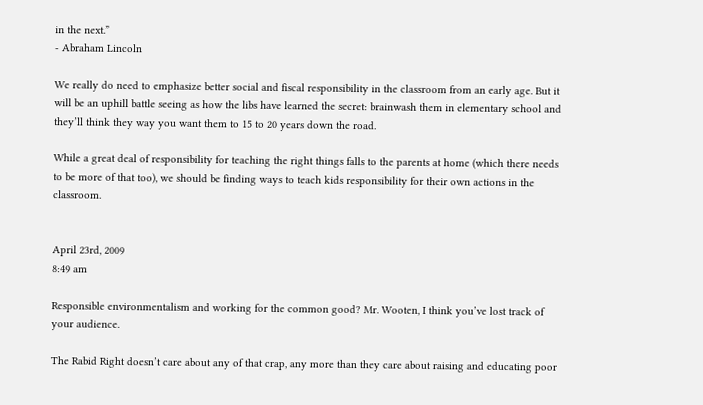in the next.”
- Abraham Lincoln

We really do need to emphasize better social and fiscal responsibility in the classroom from an early age. But it will be an uphill battle seeing as how the libs have learned the secret: brainwash them in elementary school and they’ll think they way you want them to 15 to 20 years down the road.

While a great deal of responsibility for teaching the right things falls to the parents at home (which there needs to be more of that too), we should be finding ways to teach kids responsibility for their own actions in the classroom.


April 23rd, 2009
8:49 am

Responsible environmentalism and working for the common good? Mr. Wooten, I think you’ve lost track of your audience.

The Rabid Right doesn’t care about any of that crap, any more than they care about raising and educating poor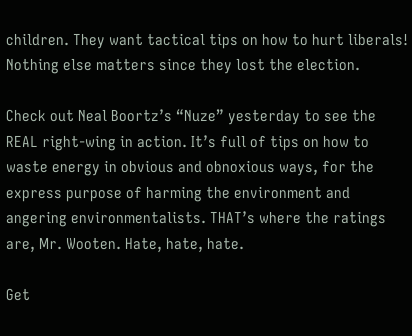children. They want tactical tips on how to hurt liberals! Nothing else matters since they lost the election.

Check out Neal Boortz’s “Nuze” yesterday to see the REAL right-wing in action. It’s full of tips on how to waste energy in obvious and obnoxious ways, for the express purpose of harming the environment and angering environmentalists. THAT’s where the ratings are, Mr. Wooten. Hate, hate, hate.

Get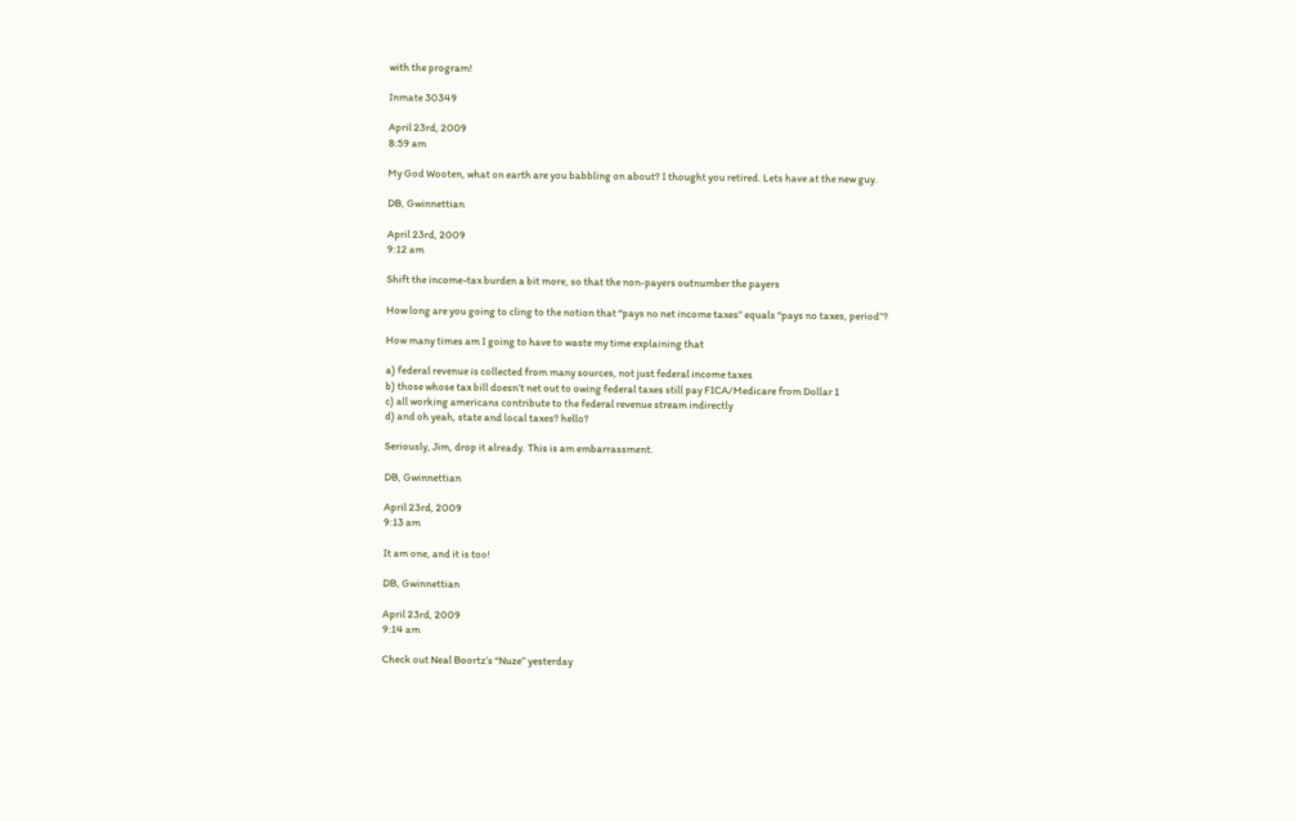with the program!

Inmate 30349

April 23rd, 2009
8:59 am

My God Wooten, what on earth are you babbling on about? I thought you retired. Lets have at the new guy.

DB, Gwinnettian

April 23rd, 2009
9:12 am

Shift the income-tax burden a bit more, so that the non-payers outnumber the payers

How long are you going to cling to the notion that “pays no net income taxes” equals “pays no taxes, period”?

How many times am I going to have to waste my time explaining that

a) federal revenue is collected from many sources, not just federal income taxes
b) those whose tax bill doesn’t net out to owing federal taxes still pay FICA/Medicare from Dollar 1
c) all working americans contribute to the federal revenue stream indirectly
d) and oh yeah, state and local taxes? hello?

Seriously, Jim, drop it already. This is am embarrassment.

DB, Gwinnettian

April 23rd, 2009
9:13 am

It am one, and it is too!

DB, Gwinnettian

April 23rd, 2009
9:14 am

Check out Neal Boortz’s “Nuze” yesterday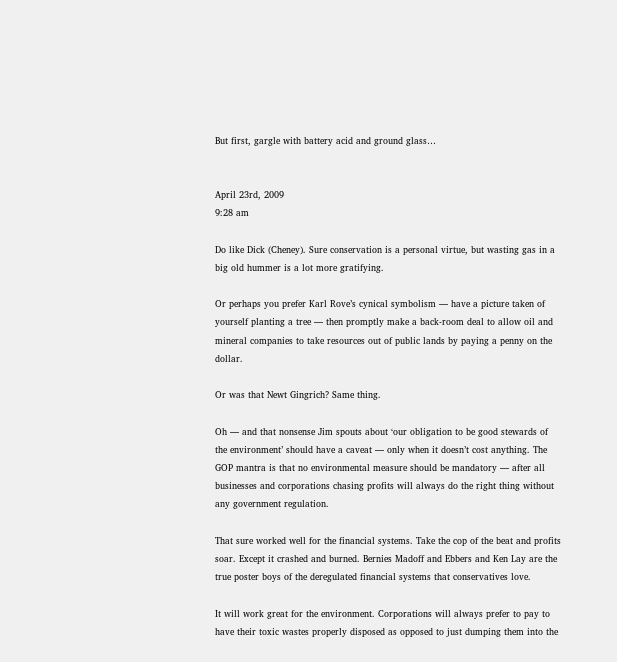But first, gargle with battery acid and ground glass…


April 23rd, 2009
9:28 am

Do like Dick (Cheney). Sure conservation is a personal virtue, but wasting gas in a big old hummer is a lot more gratifying.

Or perhaps you prefer Karl Rove’s cynical symbolism — have a picture taken of yourself planting a tree — then promptly make a back-room deal to allow oil and mineral companies to take resources out of public lands by paying a penny on the dollar.

Or was that Newt Gingrich? Same thing.

Oh — and that nonsense Jim spouts about ‘our obligation to be good stewards of the environment’ should have a caveat — only when it doesn’t cost anything. The GOP mantra is that no environmental measure should be mandatory — after all businesses and corporations chasing profits will always do the right thing without any government regulation.

That sure worked well for the financial systems. Take the cop of the beat and profits soar. Except it crashed and burned. Bernies Madoff and Ebbers and Ken Lay are the true poster boys of the deregulated financial systems that conservatives love.

It will work great for the environment. Corporations will always prefer to pay to have their toxic wastes properly disposed as opposed to just dumping them into the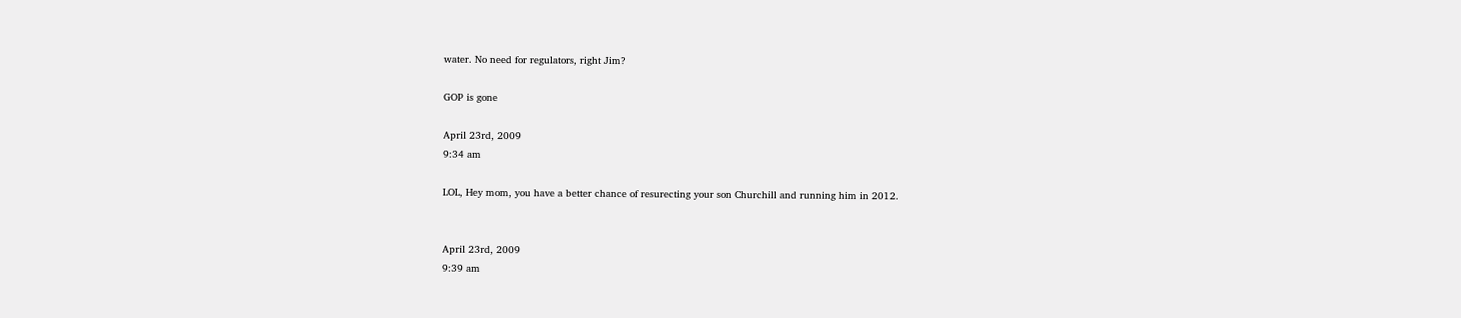water. No need for regulators, right Jim?

GOP is gone

April 23rd, 2009
9:34 am

LOL, Hey mom, you have a better chance of resurecting your son Churchill and running him in 2012.


April 23rd, 2009
9:39 am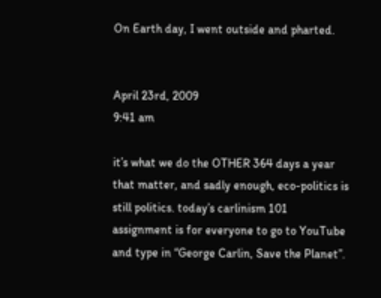On Earth day, I went outside and pharted.


April 23rd, 2009
9:41 am

it’s what we do the OTHER 364 days a year that matter, and sadly enough, eco-politics is still politics. today’s carlinism 101 assignment is for everyone to go to YouTube and type in “George Carlin, Save the Planet”.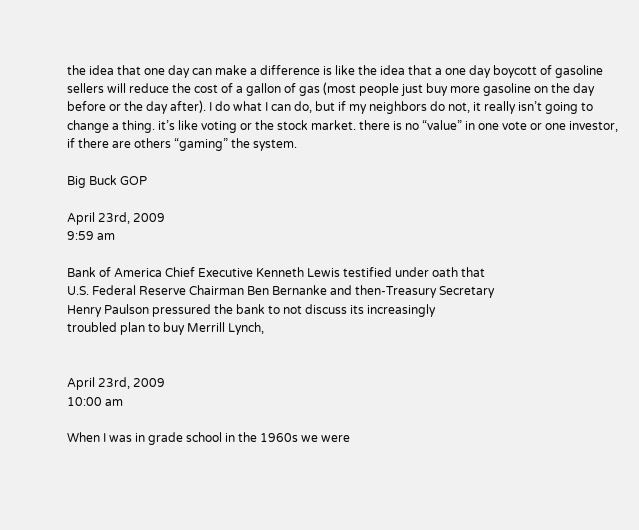the idea that one day can make a difference is like the idea that a one day boycott of gasoline sellers will reduce the cost of a gallon of gas (most people just buy more gasoline on the day before or the day after). I do what I can do, but if my neighbors do not, it really isn’t going to change a thing. it’s like voting or the stock market. there is no “value” in one vote or one investor, if there are others “gaming” the system.

Big Buck GOP

April 23rd, 2009
9:59 am

Bank of America Chief Executive Kenneth Lewis testified under oath that
U.S. Federal Reserve Chairman Ben Bernanke and then-Treasury Secretary
Henry Paulson pressured the bank to not discuss its increasingly
troubled plan to buy Merrill Lynch,


April 23rd, 2009
10:00 am

When I was in grade school in the 1960s we were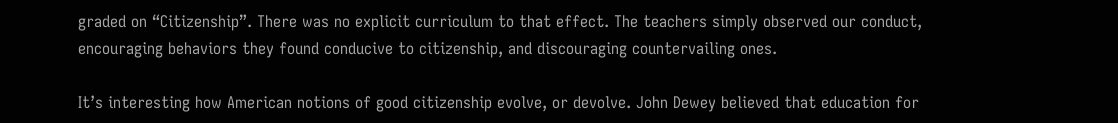graded on “Citizenship”. There was no explicit curriculum to that effect. The teachers simply observed our conduct, encouraging behaviors they found conducive to citizenship, and discouraging countervailing ones.

It’s interesting how American notions of good citizenship evolve, or devolve. John Dewey believed that education for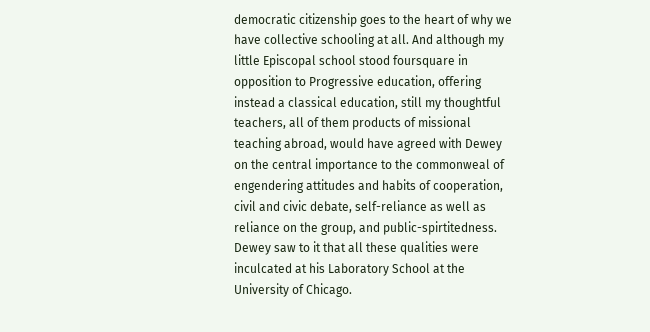democratic citizenship goes to the heart of why we have collective schooling at all. And although my little Episcopal school stood foursquare in opposition to Progressive education, offering instead a classical education, still my thoughtful teachers, all of them products of missional teaching abroad, would have agreed with Dewey on the central importance to the commonweal of engendering attitudes and habits of cooperation, civil and civic debate, self-reliance as well as reliance on the group, and public-spirtitedness. Dewey saw to it that all these qualities were inculcated at his Laboratory School at the University of Chicago.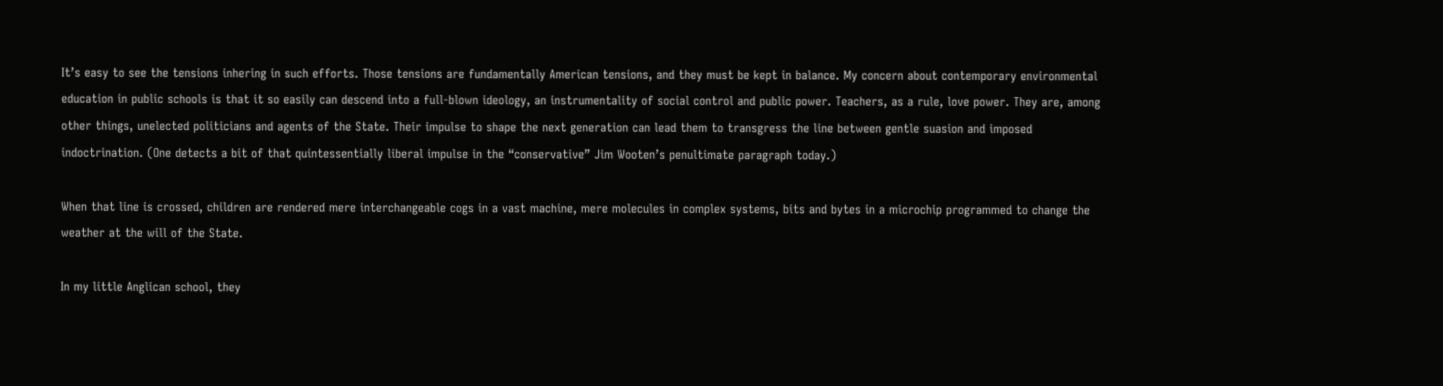It’s easy to see the tensions inhering in such efforts. Those tensions are fundamentally American tensions, and they must be kept in balance. My concern about contemporary environmental education in public schools is that it so easily can descend into a full-blown ideology, an instrumentality of social control and public power. Teachers, as a rule, love power. They are, among other things, unelected politicians and agents of the State. Their impulse to shape the next generation can lead them to transgress the line between gentle suasion and imposed indoctrination. (One detects a bit of that quintessentially liberal impulse in the “conservative” Jim Wooten’s penultimate paragraph today.)

When that line is crossed, children are rendered mere interchangeable cogs in a vast machine, mere molecules in complex systems, bits and bytes in a microchip programmed to change the weather at the will of the State.

In my little Anglican school, they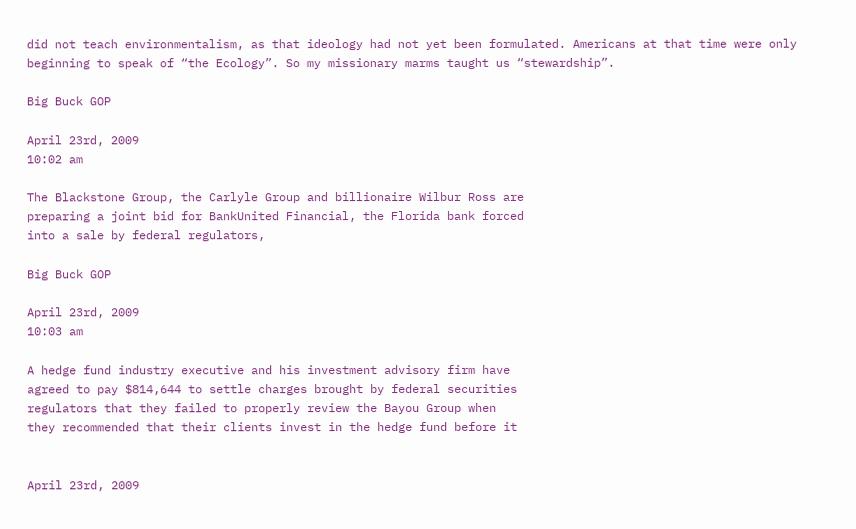did not teach environmentalism, as that ideology had not yet been formulated. Americans at that time were only beginning to speak of “the Ecology”. So my missionary marms taught us “stewardship”.

Big Buck GOP

April 23rd, 2009
10:02 am

The Blackstone Group, the Carlyle Group and billionaire Wilbur Ross are
preparing a joint bid for BankUnited Financial, the Florida bank forced
into a sale by federal regulators,

Big Buck GOP

April 23rd, 2009
10:03 am

A hedge fund industry executive and his investment advisory firm have
agreed to pay $814,644 to settle charges brought by federal securities
regulators that they failed to properly review the Bayou Group when
they recommended that their clients invest in the hedge fund before it


April 23rd, 2009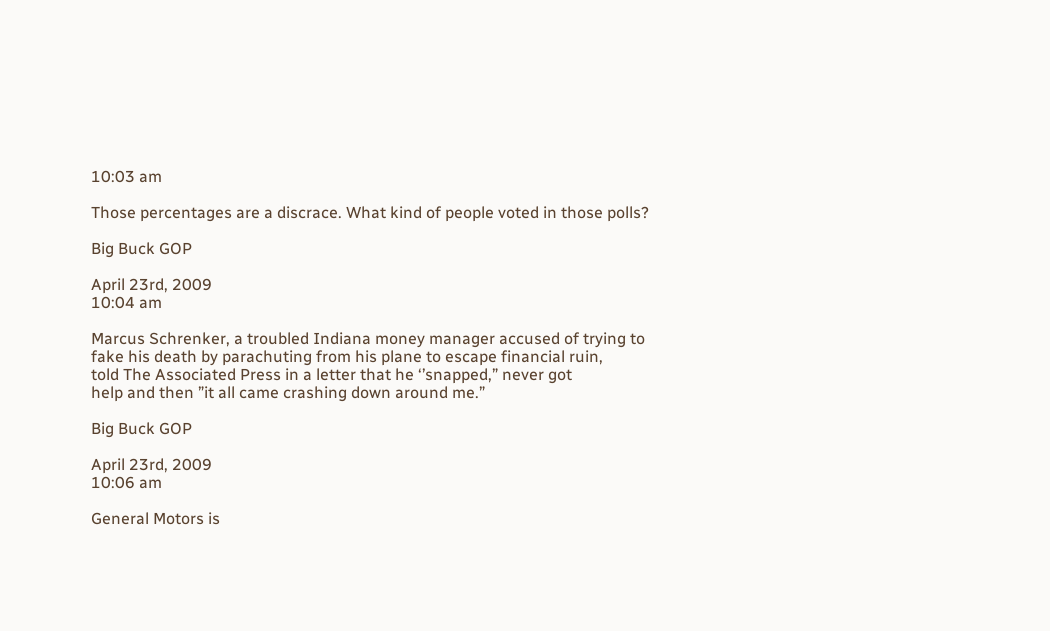10:03 am

Those percentages are a discrace. What kind of people voted in those polls?

Big Buck GOP

April 23rd, 2009
10:04 am

Marcus Schrenker, a troubled Indiana money manager accused of trying to
fake his death by parachuting from his plane to escape financial ruin,
told The Associated Press in a letter that he ‘’snapped,” never got
help and then ”it all came crashing down around me.”

Big Buck GOP

April 23rd, 2009
10:06 am

General Motors is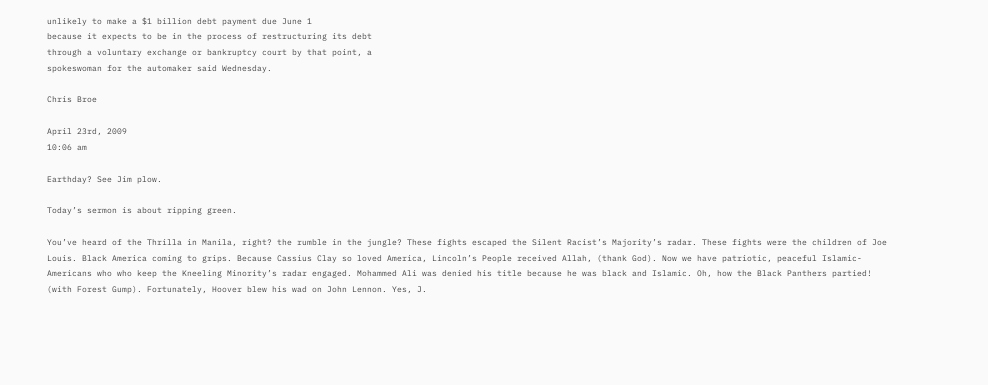unlikely to make a $1 billion debt payment due June 1
because it expects to be in the process of restructuring its debt
through a voluntary exchange or bankruptcy court by that point, a
spokeswoman for the automaker said Wednesday.

Chris Broe

April 23rd, 2009
10:06 am

Earthday? See Jim plow.

Today’s sermon is about ripping green.

You’ve heard of the Thrilla in Manila, right? the rumble in the jungle? These fights escaped the Silent Racist’s Majority’s radar. These fights were the children of Joe Louis. Black America coming to grips. Because Cassius Clay so loved America, Lincoln’s People received Allah, (thank God). Now we have patriotic, peaceful Islamic-Americans who who keep the Kneeling Minority’s radar engaged. Mohammed Ali was denied his title because he was black and Islamic. Oh, how the Black Panthers partied! (with Forest Gump). Fortunately, Hoover blew his wad on John Lennon. Yes, J.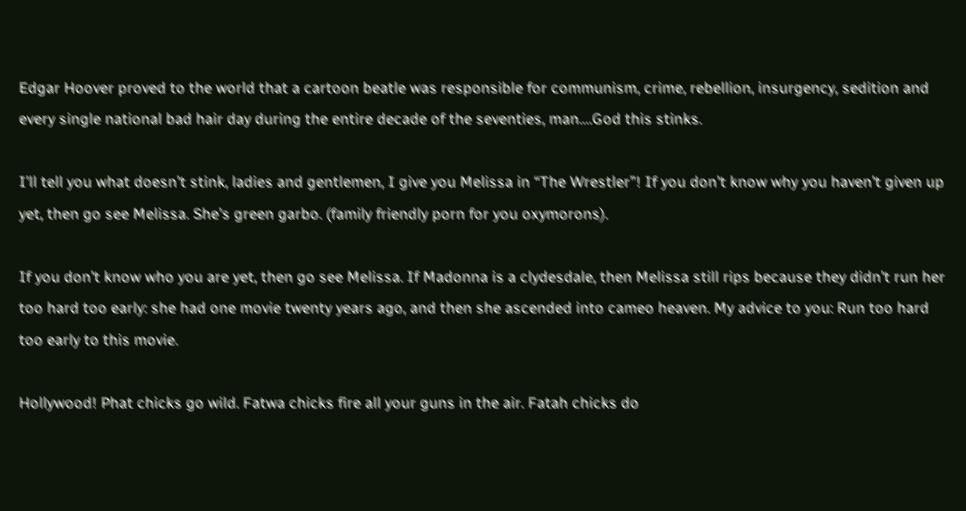Edgar Hoover proved to the world that a cartoon beatle was responsible for communism, crime, rebellion, insurgency, sedition and every single national bad hair day during the entire decade of the seventies, man….God this stinks.

I’ll tell you what doesn’t stink, ladies and gentlemen, I give you Melissa in “The Wrestler”! If you don’t know why you haven’t given up yet, then go see Melissa. She’s green garbo. (family friendly porn for you oxymorons).

If you don’t know who you are yet, then go see Melissa. If Madonna is a clydesdale, then Melissa still rips because they didn’t run her too hard too early: she had one movie twenty years ago, and then she ascended into cameo heaven. My advice to you: Run too hard too early to this movie.

Hollywood! Phat chicks go wild. Fatwa chicks fire all your guns in the air. Fatah chicks do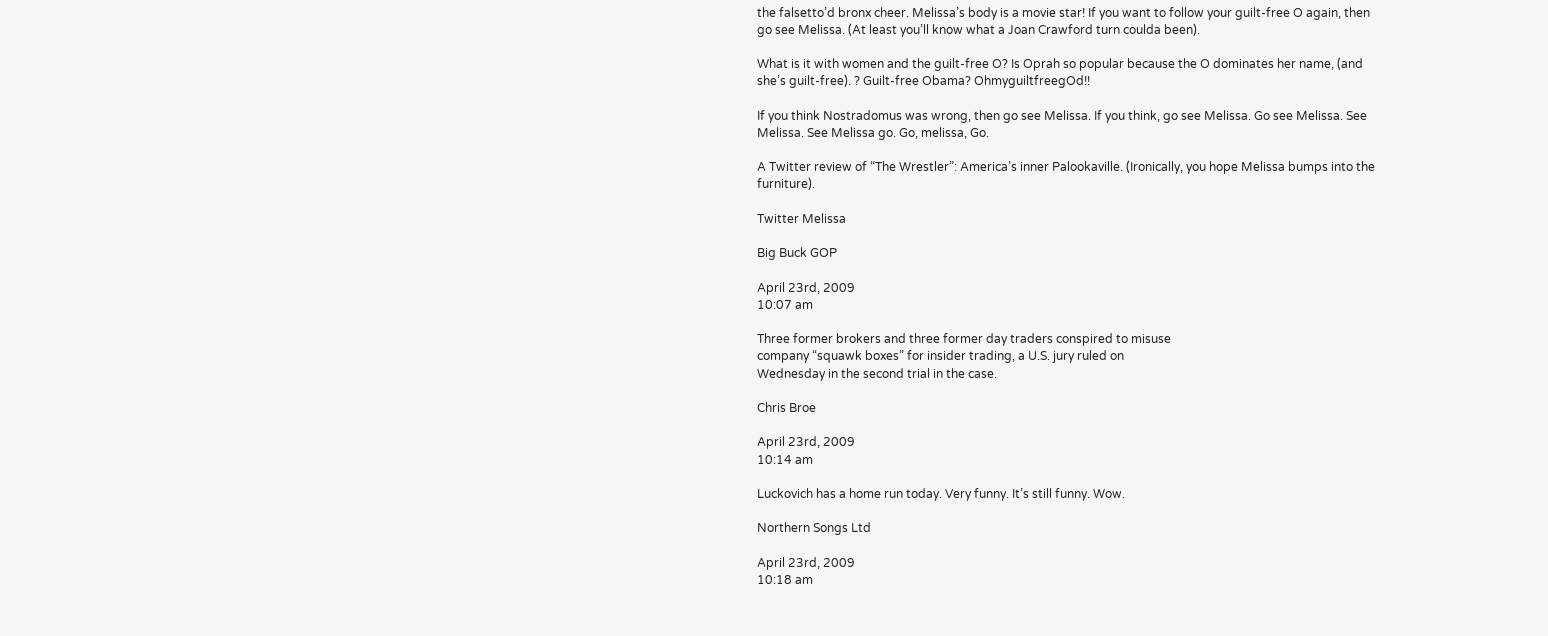the falsetto’d bronx cheer. Melissa’s body is a movie star! If you want to follow your guilt-free O again, then go see Melissa. (At least you’ll know what a Joan Crawford turn coulda been).

What is it with women and the guilt-free O? Is Oprah so popular because the O dominates her name, (and she’s guilt-free). ? Guilt-free Obama? OhmyguiltfreegOd!!

If you think Nostradomus was wrong, then go see Melissa. If you think, go see Melissa. Go see Melissa. See Melissa. See Melissa go. Go, melissa, Go.

A Twitter review of “The Wrestler”: America’s inner Palookaville. (Ironically, you hope Melissa bumps into the furniture).

Twitter Melissa

Big Buck GOP

April 23rd, 2009
10:07 am

Three former brokers and three former day traders conspired to misuse
company “squawk boxes” for insider trading, a U.S. jury ruled on
Wednesday in the second trial in the case.

Chris Broe

April 23rd, 2009
10:14 am

Luckovich has a home run today. Very funny. It’s still funny. Wow.

Northern Songs Ltd

April 23rd, 2009
10:18 am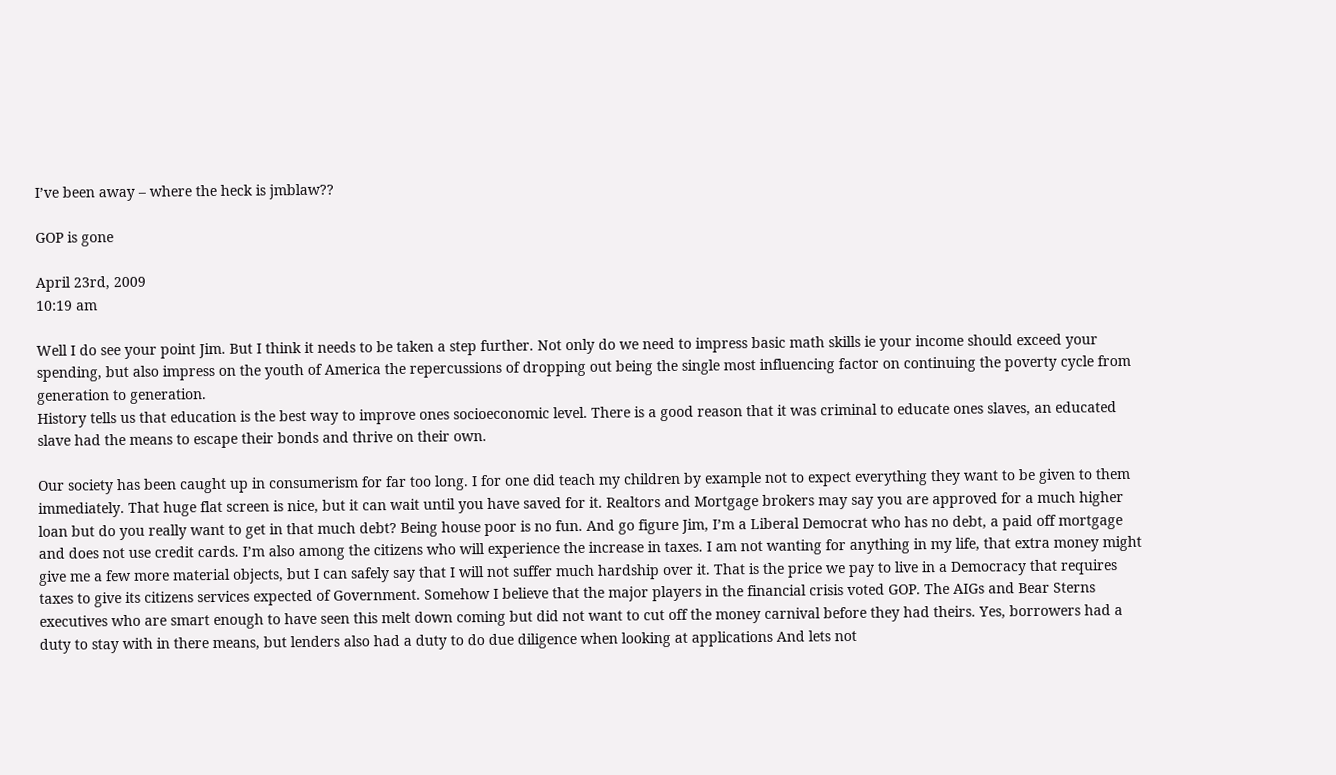I’ve been away – where the heck is jmblaw??

GOP is gone

April 23rd, 2009
10:19 am

Well I do see your point Jim. But I think it needs to be taken a step further. Not only do we need to impress basic math skills ie your income should exceed your spending, but also impress on the youth of America the repercussions of dropping out being the single most influencing factor on continuing the poverty cycle from generation to generation.
History tells us that education is the best way to improve ones socioeconomic level. There is a good reason that it was criminal to educate ones slaves, an educated slave had the means to escape their bonds and thrive on their own.

Our society has been caught up in consumerism for far too long. I for one did teach my children by example not to expect everything they want to be given to them immediately. That huge flat screen is nice, but it can wait until you have saved for it. Realtors and Mortgage brokers may say you are approved for a much higher loan but do you really want to get in that much debt? Being house poor is no fun. And go figure Jim, I’m a Liberal Democrat who has no debt, a paid off mortgage and does not use credit cards. I’m also among the citizens who will experience the increase in taxes. I am not wanting for anything in my life, that extra money might give me a few more material objects, but I can safely say that I will not suffer much hardship over it. That is the price we pay to live in a Democracy that requires taxes to give its citizens services expected of Government. Somehow I believe that the major players in the financial crisis voted GOP. The AIGs and Bear Sterns executives who are smart enough to have seen this melt down coming but did not want to cut off the money carnival before they had theirs. Yes, borrowers had a duty to stay with in there means, but lenders also had a duty to do due diligence when looking at applications And lets not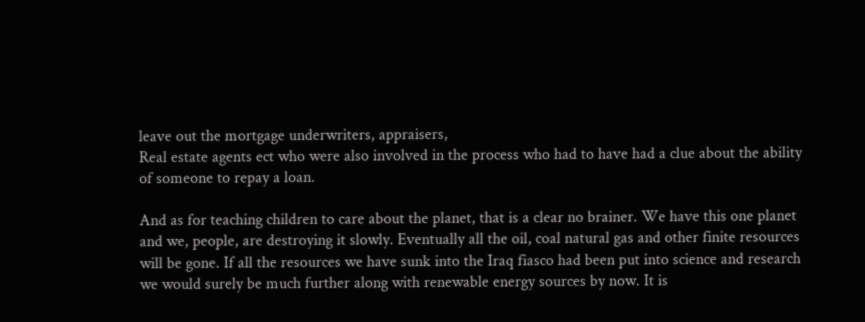leave out the mortgage underwriters, appraisers,
Real estate agents ect who were also involved in the process who had to have had a clue about the ability of someone to repay a loan.

And as for teaching children to care about the planet, that is a clear no brainer. We have this one planet and we, people, are destroying it slowly. Eventually all the oil, coal natural gas and other finite resources will be gone. If all the resources we have sunk into the Iraq fiasco had been put into science and research we would surely be much further along with renewable energy sources by now. It is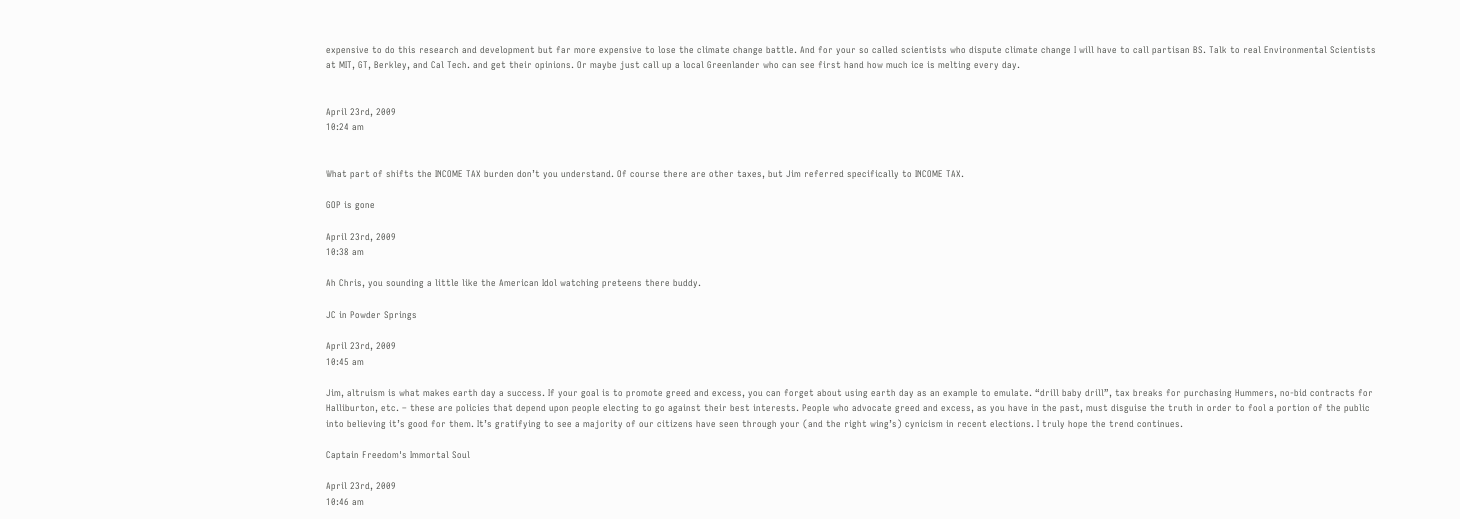expensive to do this research and development but far more expensive to lose the climate change battle. And for your so called scientists who dispute climate change I will have to call partisan BS. Talk to real Environmental Scientists at MIT, GT, Berkley, and Cal Tech. and get their opinions. Or maybe just call up a local Greenlander who can see first hand how much ice is melting every day.


April 23rd, 2009
10:24 am


What part of shifts the INCOME TAX burden don’t you understand. Of course there are other taxes, but Jim referred specifically to INCOME TAX.

GOP is gone

April 23rd, 2009
10:38 am

Ah Chris, you sounding a little like the American Idol watching preteens there buddy.

JC in Powder Springs

April 23rd, 2009
10:45 am

Jim, altruism is what makes earth day a success. If your goal is to promote greed and excess, you can forget about using earth day as an example to emulate. “drill baby drill”, tax breaks for purchasing Hummers, no-bid contracts for Halliburton, etc. – these are policies that depend upon people electing to go against their best interests. People who advocate greed and excess, as you have in the past, must disguise the truth in order to fool a portion of the public into believing it’s good for them. It’s gratifying to see a majority of our citizens have seen through your (and the right wing’s) cynicism in recent elections. I truly hope the trend continues.

Captain Freedom's Immortal Soul

April 23rd, 2009
10:46 am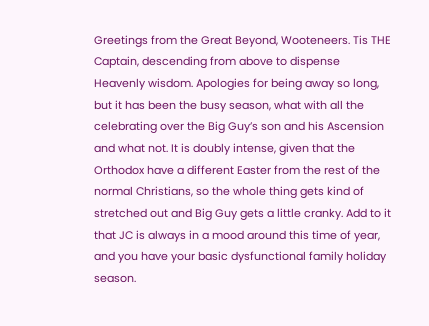Greetings from the Great Beyond, Wooteneers. Tis THE Captain, descending from above to dispense Heavenly wisdom. Apologies for being away so long, but it has been the busy season, what with all the celebrating over the Big Guy’s son and his Ascension and what not. It is doubly intense, given that the Orthodox have a different Easter from the rest of the normal Christians, so the whole thing gets kind of stretched out and Big Guy gets a little cranky. Add to it that JC is always in a mood around this time of year, and you have your basic dysfunctional family holiday season.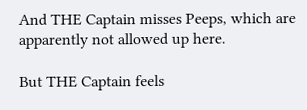And THE Captain misses Peeps, which are apparently not allowed up here.

But THE Captain feels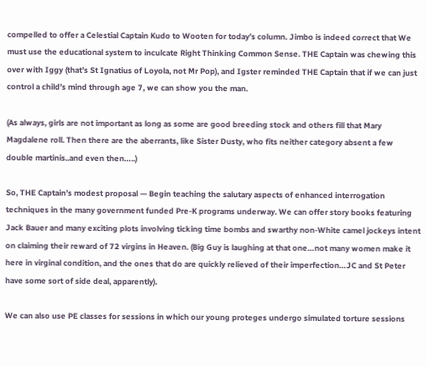compelled to offer a Celestial Captain Kudo to Wooten for today’s column. Jimbo is indeed correct that We must use the educational system to inculcate Right Thinking Common Sense. THE Captain was chewing this over with Iggy (that’s St Ignatius of Loyola, not Mr Pop), and Igster reminded THE Captain that if we can just control a child’s mind through age 7, we can show you the man.

(As always, girls are not important as long as some are good breeding stock and others fill that Mary Magdalene roll. Then there are the aberrants, like Sister Dusty, who fits neither category absent a few double martinis..and even then…..)

So, THE Captain’s modest proposal — Begin teaching the salutary aspects of enhanced interrogation techniques in the many government funded Pre-K programs underway. We can offer story books featuring Jack Bauer and many exciting plots involving ticking time bombs and swarthy non-White camel jockeys intent on claiming their reward of 72 virgins in Heaven. (Big Guy is laughing at that one…not many women make it here in virginal condition, and the ones that do are quickly relieved of their imperfection…JC and St Peter have some sort of side deal, apparently).

We can also use PE classes for sessions in which our young proteges undergo simulated torture sessions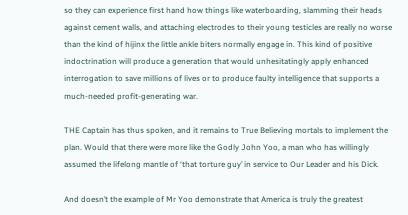so they can experience first hand how things like waterboarding, slamming their heads against cement walls, and attaching electrodes to their young testicles are really no worse than the kind of hijinx the little ankle biters normally engage in. This kind of positive indoctrination will produce a generation that would unhesitatingly apply enhanced interrogation to save millions of lives or to produce faulty intelligence that supports a much-needed profit-generating war.

THE Captain has thus spoken, and it remains to True Believing mortals to implement the plan. Would that there were more like the Godly John Yoo, a man who has willingly assumed the lifelong mantle of ‘that torture guy’ in service to Our Leader and his Dick.

And doesn’t the example of Mr Yoo demonstrate that America is truly the greatest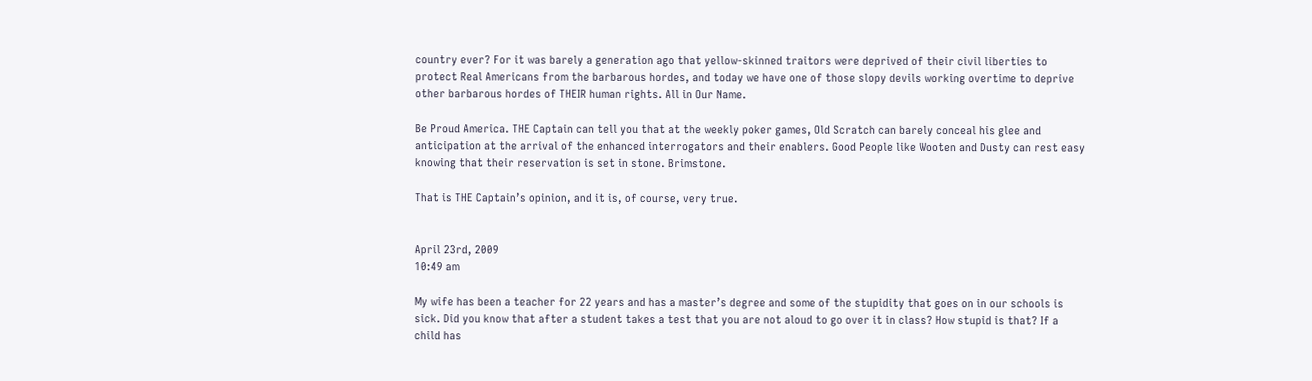country ever? For it was barely a generation ago that yellow-skinned traitors were deprived of their civil liberties to protect Real Americans from the barbarous hordes, and today we have one of those slopy devils working overtime to deprive other barbarous hordes of THEIR human rights. All in Our Name.

Be Proud America. THE Captain can tell you that at the weekly poker games, Old Scratch can barely conceal his glee and anticipation at the arrival of the enhanced interrogators and their enablers. Good People like Wooten and Dusty can rest easy knowing that their reservation is set in stone. Brimstone.

That is THE Captain’s opinion, and it is, of course, very true.


April 23rd, 2009
10:49 am

My wife has been a teacher for 22 years and has a master’s degree and some of the stupidity that goes on in our schools is sick. Did you know that after a student takes a test that you are not aloud to go over it in class? How stupid is that? If a child has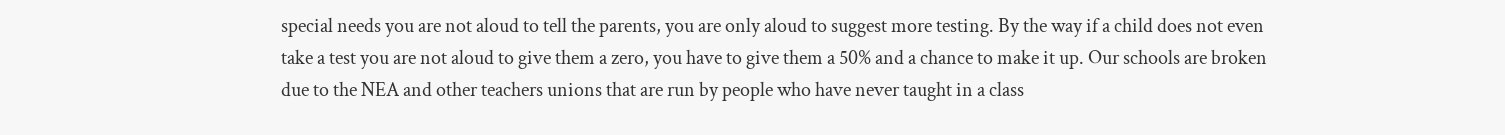special needs you are not aloud to tell the parents, you are only aloud to suggest more testing. By the way if a child does not even take a test you are not aloud to give them a zero, you have to give them a 50% and a chance to make it up. Our schools are broken due to the NEA and other teachers unions that are run by people who have never taught in a class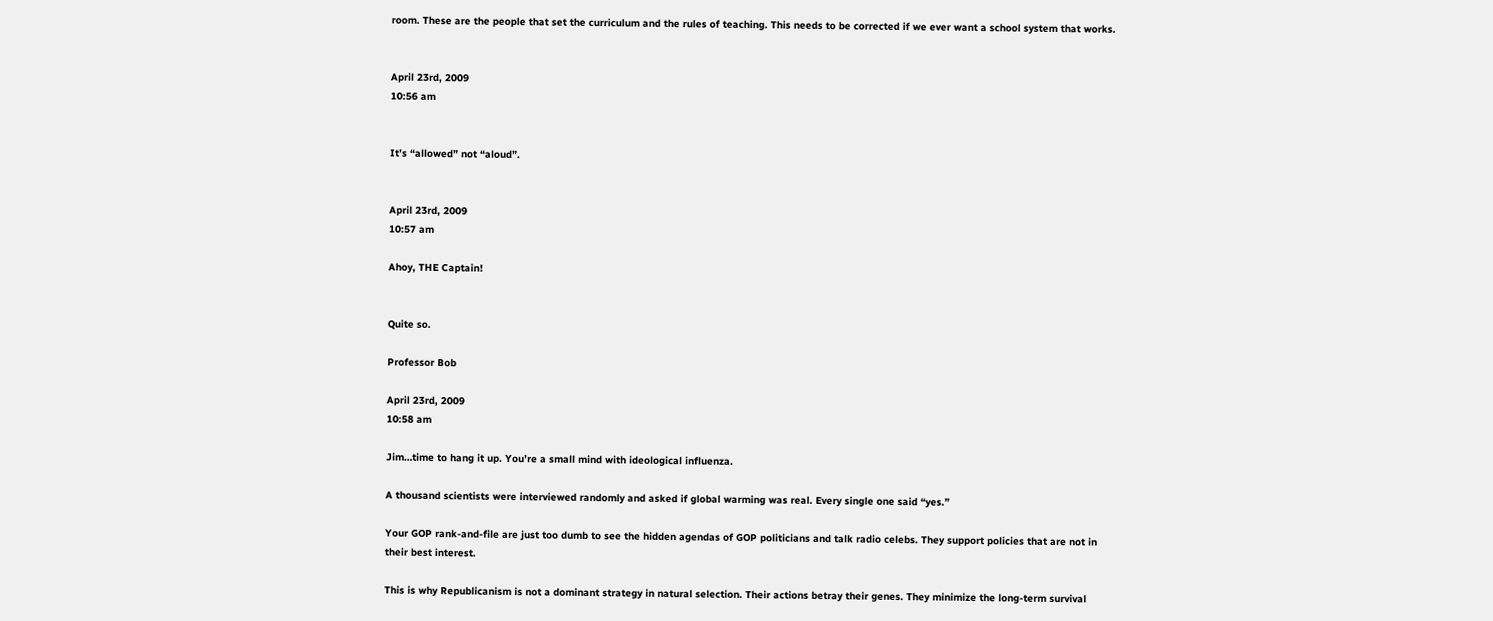room. These are the people that set the curriculum and the rules of teaching. This needs to be corrected if we ever want a school system that works.


April 23rd, 2009
10:56 am


It’s “allowed” not “aloud”.


April 23rd, 2009
10:57 am

Ahoy, THE Captain!


Quite so.

Professor Bob

April 23rd, 2009
10:58 am

Jim…time to hang it up. You’re a small mind with ideological influenza.

A thousand scientists were interviewed randomly and asked if global warming was real. Every single one said “yes.”

Your GOP rank-and-file are just too dumb to see the hidden agendas of GOP politicians and talk radio celebs. They support policies that are not in their best interest.

This is why Republicanism is not a dominant strategy in natural selection. Their actions betray their genes. They minimize the long-term survival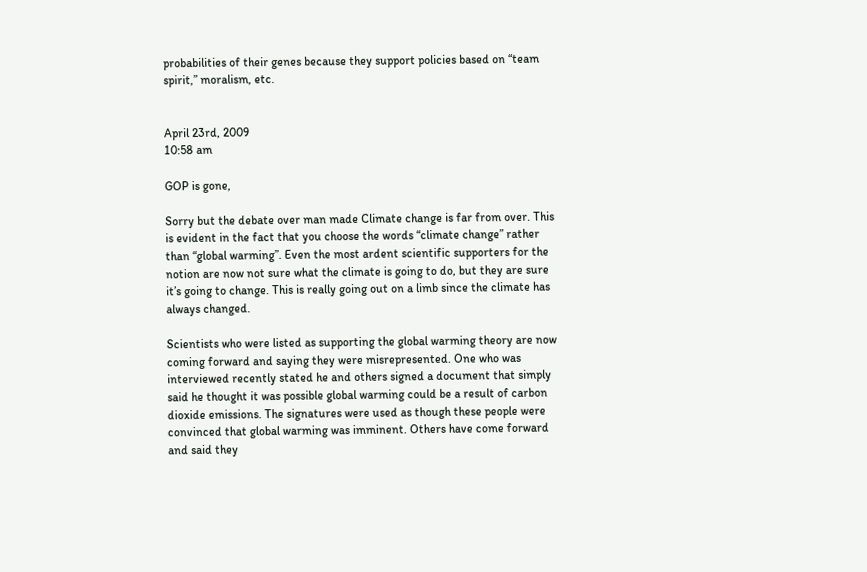probabilities of their genes because they support policies based on “team spirit,” moralism, etc.


April 23rd, 2009
10:58 am

GOP is gone,

Sorry but the debate over man made Climate change is far from over. This is evident in the fact that you choose the words “climate change” rather than “global warming”. Even the most ardent scientific supporters for the notion are now not sure what the climate is going to do, but they are sure it’s going to change. This is really going out on a limb since the climate has always changed.

Scientists who were listed as supporting the global warming theory are now coming forward and saying they were misrepresented. One who was interviewed recently stated he and others signed a document that simply said he thought it was possible global warming could be a result of carbon dioxide emissions. The signatures were used as though these people were convinced that global warming was imminent. Others have come forward and said they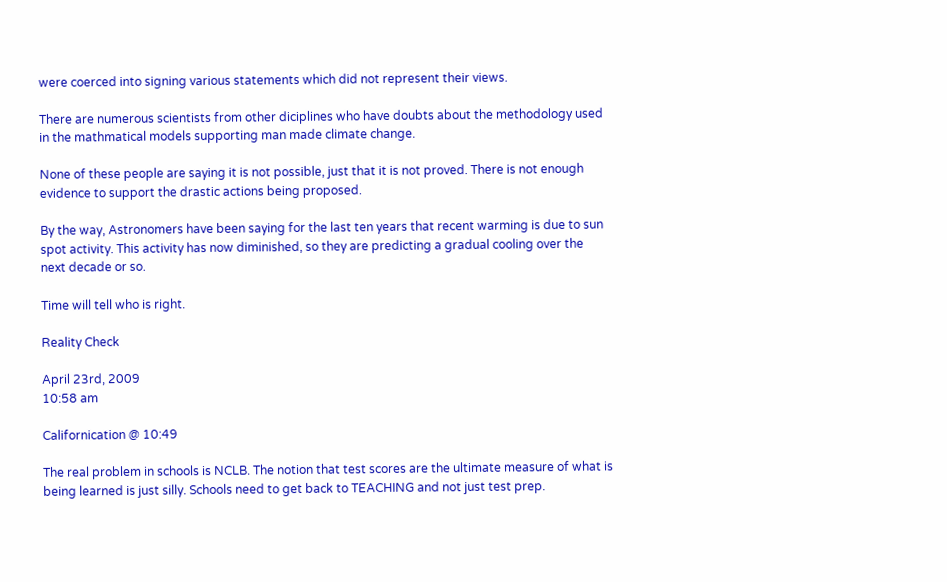were coerced into signing various statements which did not represent their views.

There are numerous scientists from other diciplines who have doubts about the methodology used in the mathmatical models supporting man made climate change.

None of these people are saying it is not possible, just that it is not proved. There is not enough evidence to support the drastic actions being proposed.

By the way, Astronomers have been saying for the last ten years that recent warming is due to sun spot activity. This activity has now diminished, so they are predicting a gradual cooling over the next decade or so.

Time will tell who is right.

Reality Check

April 23rd, 2009
10:58 am

Californication @ 10:49

The real problem in schools is NCLB. The notion that test scores are the ultimate measure of what is being learned is just silly. Schools need to get back to TEACHING and not just test prep.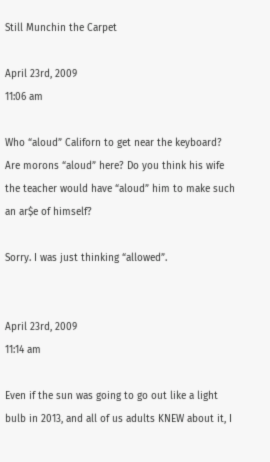Still Munchin the Carpet

April 23rd, 2009
11:06 am

Who “aloud” Californ to get near the keyboard? Are morons “aloud” here? Do you think his wife the teacher would have “aloud” him to make such an ar$e of himself?

Sorry. I was just thinking “allowed”.


April 23rd, 2009
11:14 am

Even if the sun was going to go out like a light bulb in 2013, and all of us adults KNEW about it, I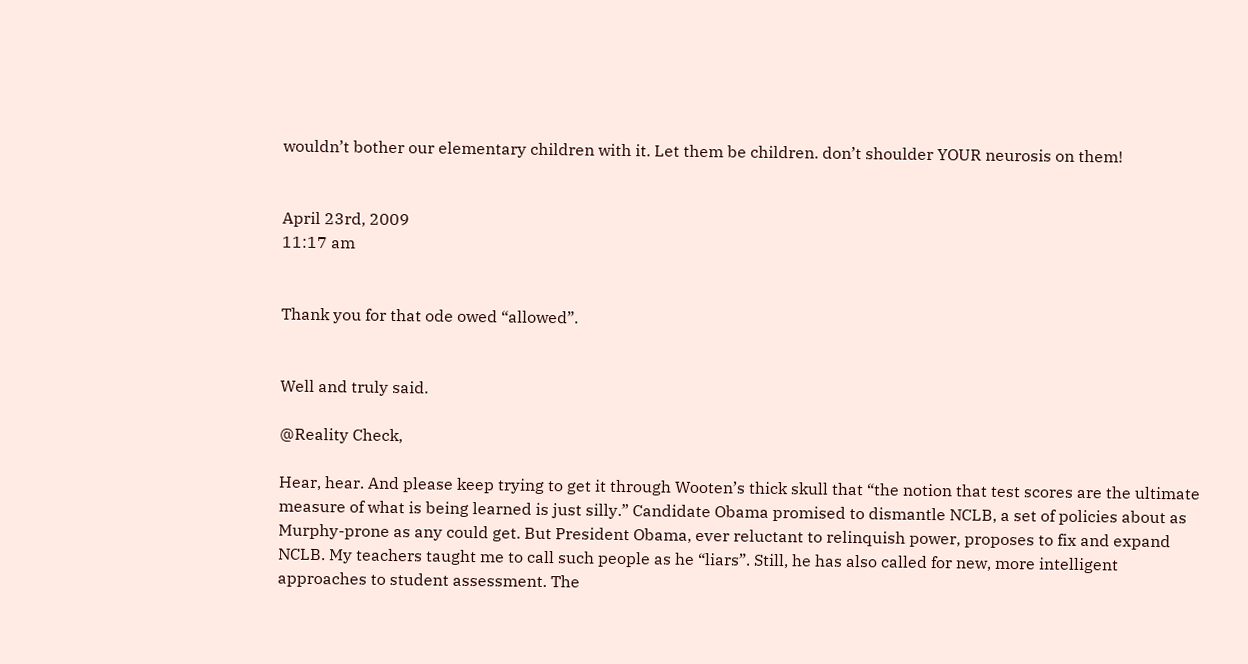wouldn’t bother our elementary children with it. Let them be children. don’t shoulder YOUR neurosis on them!


April 23rd, 2009
11:17 am


Thank you for that ode owed “allowed”.


Well and truly said.

@Reality Check,

Hear, hear. And please keep trying to get it through Wooten’s thick skull that “the notion that test scores are the ultimate measure of what is being learned is just silly.” Candidate Obama promised to dismantle NCLB, a set of policies about as Murphy-prone as any could get. But President Obama, ever reluctant to relinquish power, proposes to fix and expand NCLB. My teachers taught me to call such people as he “liars”. Still, he has also called for new, more intelligent approaches to student assessment. The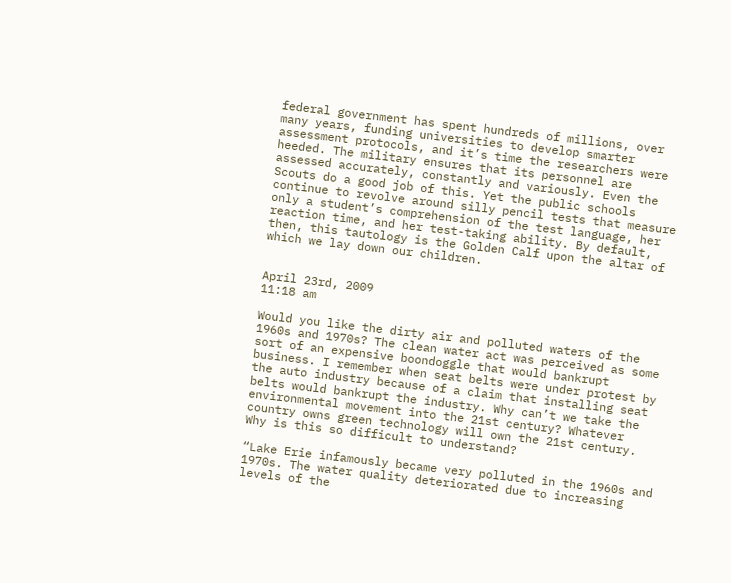federal government has spent hundreds of millions, over many years, funding universities to develop smarter assessment protocols, and it’s time the researchers were heeded. The military ensures that its personnel are assessed accurately, constantly and variously. Even the Scouts do a good job of this. Yet the public schools continue to revolve around silly pencil tests that measure only a student’s comprehension of the test language, her reaction time, and her test-taking ability. By default, then, this tautology is the Golden Calf upon the altar of which we lay down our children.


April 23rd, 2009
11:18 am

Would you like the dirty air and polluted waters of the 1960s and 1970s? The clean water act was perceived as some sort of an expensive boondoggle that would bankrupt business. I remember when seat belts were under protest by the auto industry because of a claim that installing seat belts would bankrupt the industry. Why can’t we take the environmental movement into the 21st century? Whatever country owns green technology will own the 21st century. Why is this so difficult to understand?

“Lake Erie infamously became very polluted in the 1960s and 1970s. The water quality deteriorated due to increasing levels of the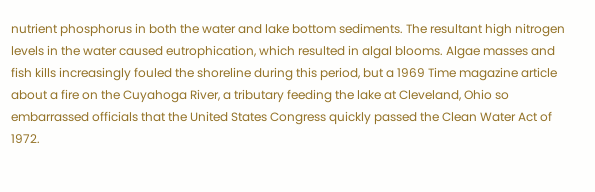nutrient phosphorus in both the water and lake bottom sediments. The resultant high nitrogen levels in the water caused eutrophication, which resulted in algal blooms. Algae masses and fish kills increasingly fouled the shoreline during this period, but a 1969 Time magazine article about a fire on the Cuyahoga River, a tributary feeding the lake at Cleveland, Ohio so embarrassed officials that the United States Congress quickly passed the Clean Water Act of 1972.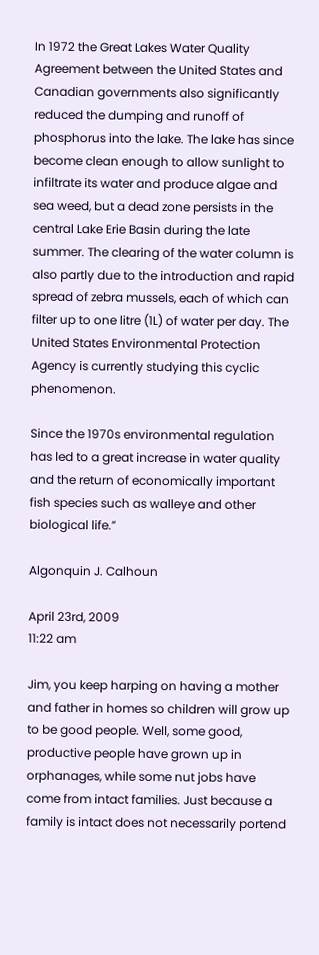In 1972 the Great Lakes Water Quality Agreement between the United States and Canadian governments also significantly reduced the dumping and runoff of phosphorus into the lake. The lake has since become clean enough to allow sunlight to infiltrate its water and produce algae and sea weed, but a dead zone persists in the central Lake Erie Basin during the late summer. The clearing of the water column is also partly due to the introduction and rapid spread of zebra mussels, each of which can filter up to one litre (1L) of water per day. The United States Environmental Protection Agency is currently studying this cyclic phenomenon.

Since the 1970s environmental regulation has led to a great increase in water quality and the return of economically important fish species such as walleye and other biological life.”

Algonquin J. Calhoun

April 23rd, 2009
11:22 am

Jim, you keep harping on having a mother and father in homes so children will grow up to be good people. Well, some good, productive people have grown up in orphanages, while some nut jobs have come from intact families. Just because a family is intact does not necessarily portend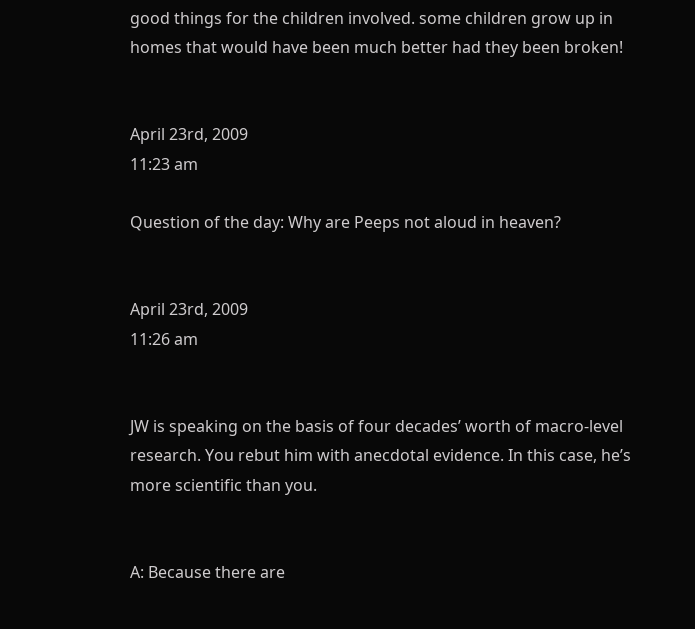good things for the children involved. some children grow up in homes that would have been much better had they been broken!


April 23rd, 2009
11:23 am

Question of the day: Why are Peeps not aloud in heaven?


April 23rd, 2009
11:26 am


JW is speaking on the basis of four decades’ worth of macro-level research. You rebut him with anecdotal evidence. In this case, he’s more scientific than you.


A: Because there are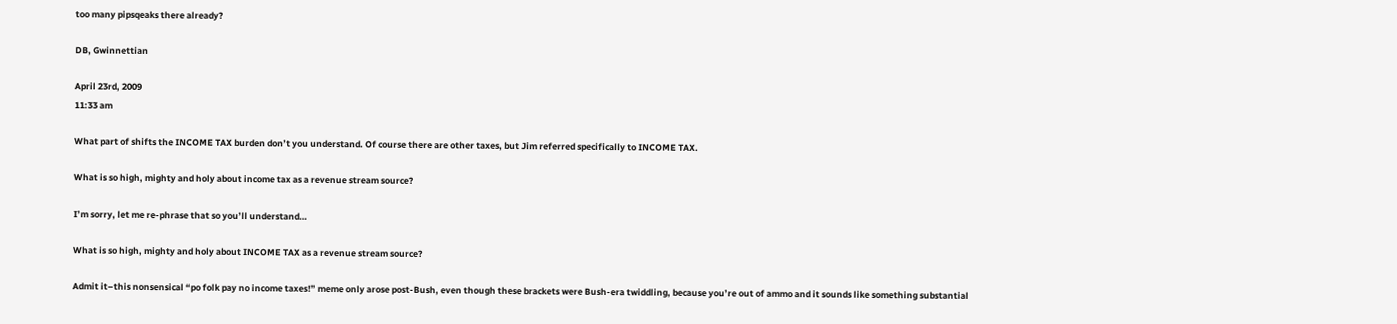too many pipsqeaks there already?

DB, Gwinnettian

April 23rd, 2009
11:33 am

What part of shifts the INCOME TAX burden don’t you understand. Of course there are other taxes, but Jim referred specifically to INCOME TAX.

What is so high, mighty and holy about income tax as a revenue stream source?

I’m sorry, let me re-phrase that so you’ll understand…

What is so high, mighty and holy about INCOME TAX as a revenue stream source?

Admit it–this nonsensical “po folk pay no income taxes!” meme only arose post-Bush, even though these brackets were Bush-era twiddling, because you’re out of ammo and it sounds like something substantial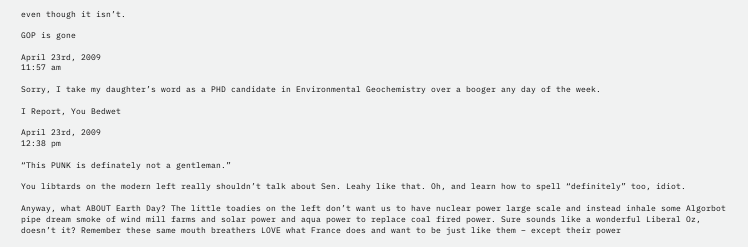even though it isn’t.

GOP is gone

April 23rd, 2009
11:57 am

Sorry, I take my daughter’s word as a PHD candidate in Environmental Geochemistry over a booger any day of the week.

I Report, You Bedwet

April 23rd, 2009
12:38 pm

“This PUNK is definately not a gentleman.”

You libtards on the modern left really shouldn’t talk about Sen. Leahy like that. Oh, and learn how to spell “definitely” too, idiot.

Anyway, what ABOUT Earth Day? The little toadies on the left don’t want us to have nuclear power large scale and instead inhale some Algorbot pipe dream smoke of wind mill farms and solar power and aqua power to replace coal fired power. Sure sounds like a wonderful Liberal Oz, doesn’t it? Remember these same mouth breathers LOVE what France does and want to be just like them – except their power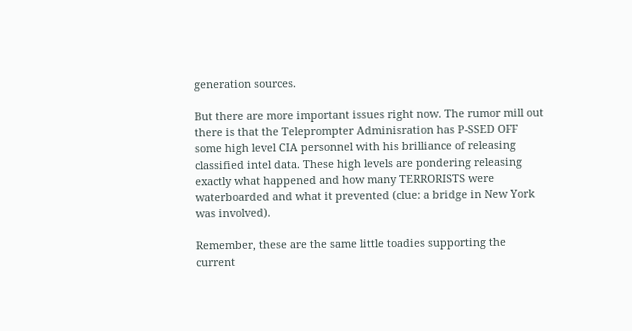generation sources.

But there are more important issues right now. The rumor mill out there is that the Teleprompter Adminisration has P-SSED OFF some high level CIA personnel with his brilliance of releasing classified intel data. These high levels are pondering releasing exactly what happened and how many TERRORISTS were waterboarded and what it prevented (clue: a bridge in New York was involved).

Remember, these are the same little toadies supporting the current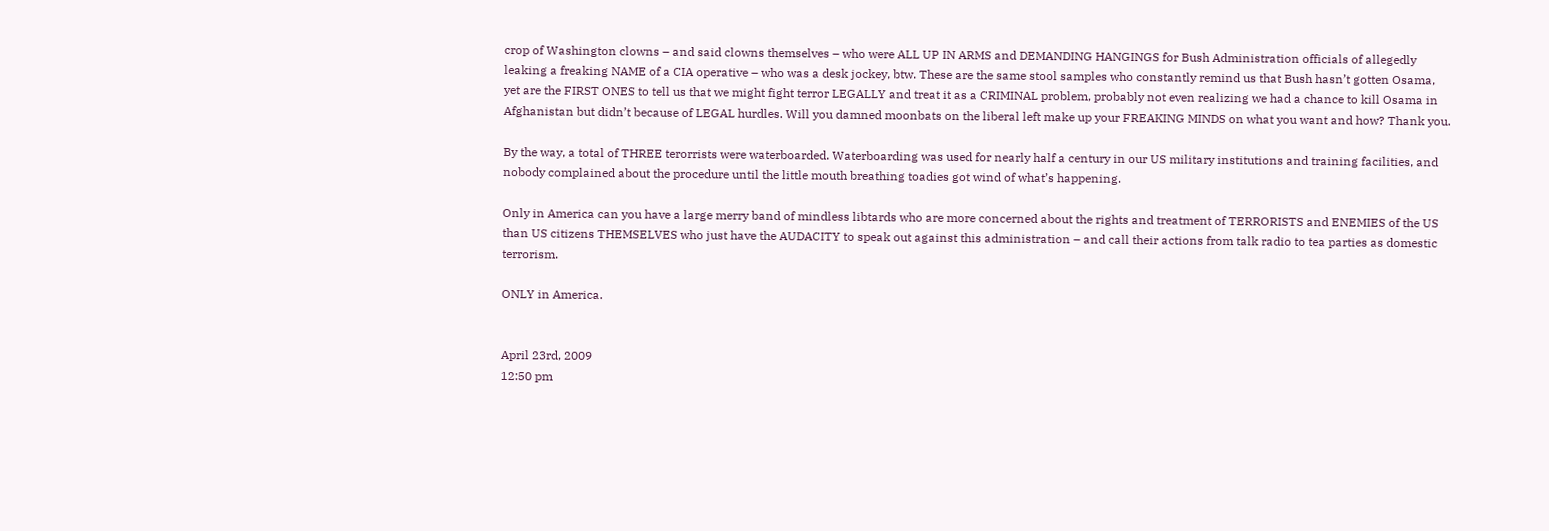crop of Washington clowns – and said clowns themselves – who were ALL UP IN ARMS and DEMANDING HANGINGS for Bush Administration officials of allegedly leaking a freaking NAME of a CIA operative – who was a desk jockey, btw. These are the same stool samples who constantly remind us that Bush hasn’t gotten Osama, yet are the FIRST ONES to tell us that we might fight terror LEGALLY and treat it as a CRIMINAL problem, probably not even realizing we had a chance to kill Osama in Afghanistan but didn’t because of LEGAL hurdles. Will you damned moonbats on the liberal left make up your FREAKING MINDS on what you want and how? Thank you.

By the way, a total of THREE terorrists were waterboarded. Waterboarding was used for nearly half a century in our US military institutions and training facilities, and nobody complained about the procedure until the little mouth breathing toadies got wind of what’s happening.

Only in America can you have a large merry band of mindless libtards who are more concerned about the rights and treatment of TERRORISTS and ENEMIES of the US than US citizens THEMSELVES who just have the AUDACITY to speak out against this administration – and call their actions from talk radio to tea parties as domestic terrorism.

ONLY in America.


April 23rd, 2009
12:50 pm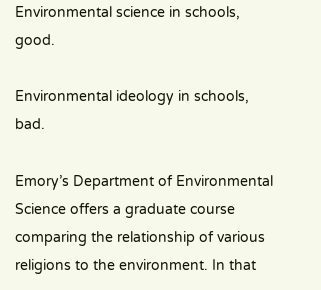Environmental science in schools, good.

Environmental ideology in schools, bad.

Emory’s Department of Environmental Science offers a graduate course comparing the relationship of various religions to the environment. In that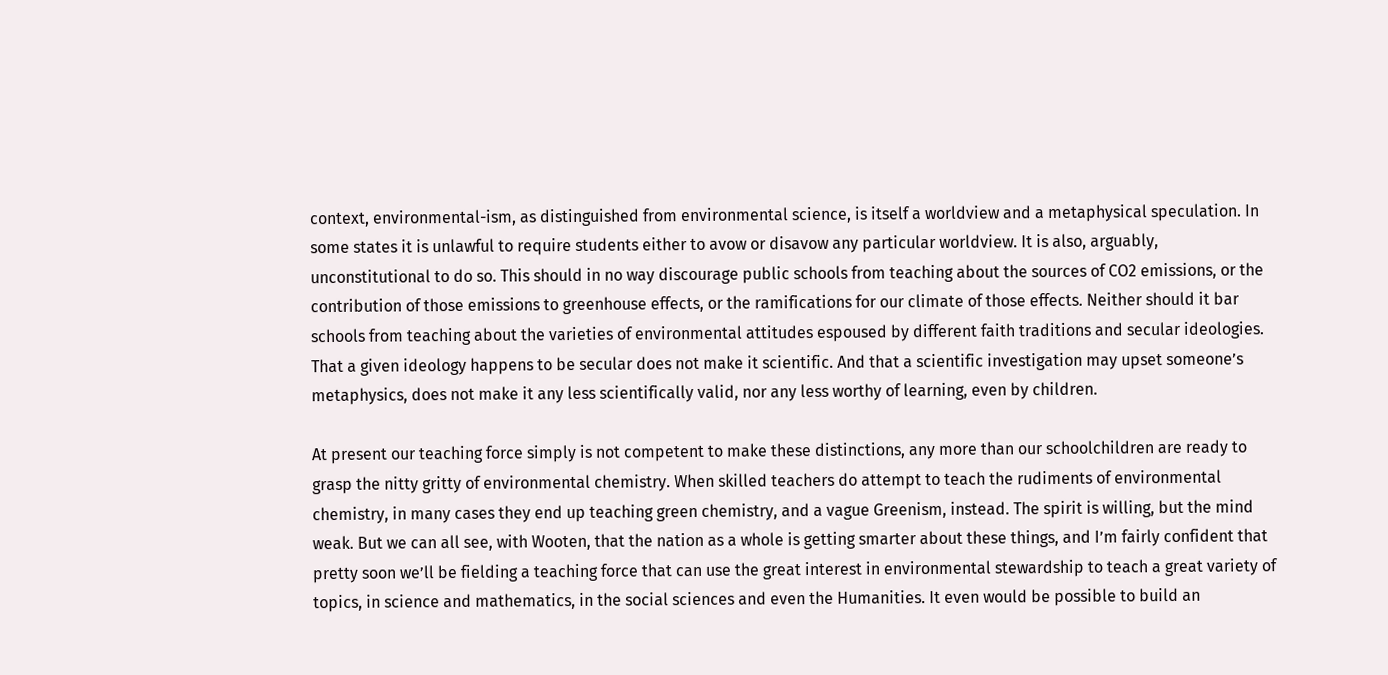context, environmental-ism, as distinguished from environmental science, is itself a worldview and a metaphysical speculation. In some states it is unlawful to require students either to avow or disavow any particular worldview. It is also, arguably, unconstitutional to do so. This should in no way discourage public schools from teaching about the sources of CO2 emissions, or the contribution of those emissions to greenhouse effects, or the ramifications for our climate of those effects. Neither should it bar schools from teaching about the varieties of environmental attitudes espoused by different faith traditions and secular ideologies. That a given ideology happens to be secular does not make it scientific. And that a scientific investigation may upset someone’s metaphysics, does not make it any less scientifically valid, nor any less worthy of learning, even by children.

At present our teaching force simply is not competent to make these distinctions, any more than our schoolchildren are ready to grasp the nitty gritty of environmental chemistry. When skilled teachers do attempt to teach the rudiments of environmental chemistry, in many cases they end up teaching green chemistry, and a vague Greenism, instead. The spirit is willing, but the mind weak. But we can all see, with Wooten, that the nation as a whole is getting smarter about these things, and I’m fairly confident that pretty soon we’ll be fielding a teaching force that can use the great interest in environmental stewardship to teach a great variety of topics, in science and mathematics, in the social sciences and even the Humanities. It even would be possible to build an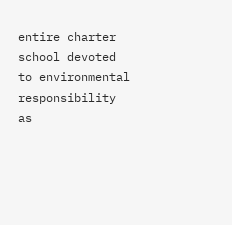entire charter school devoted to environmental responsibility as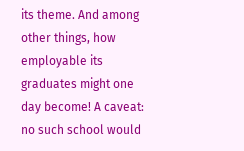its theme. And among other things, how employable its graduates might one day become! A caveat: no such school would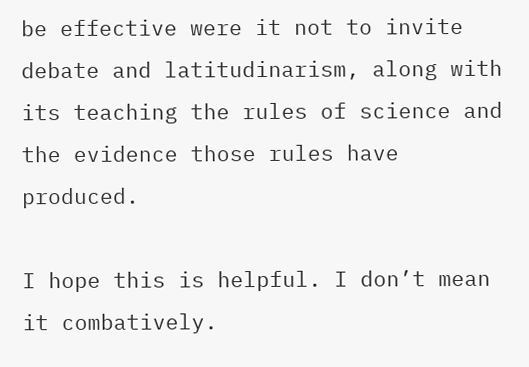be effective were it not to invite debate and latitudinarism, along with its teaching the rules of science and the evidence those rules have produced.

I hope this is helpful. I don’t mean it combatively.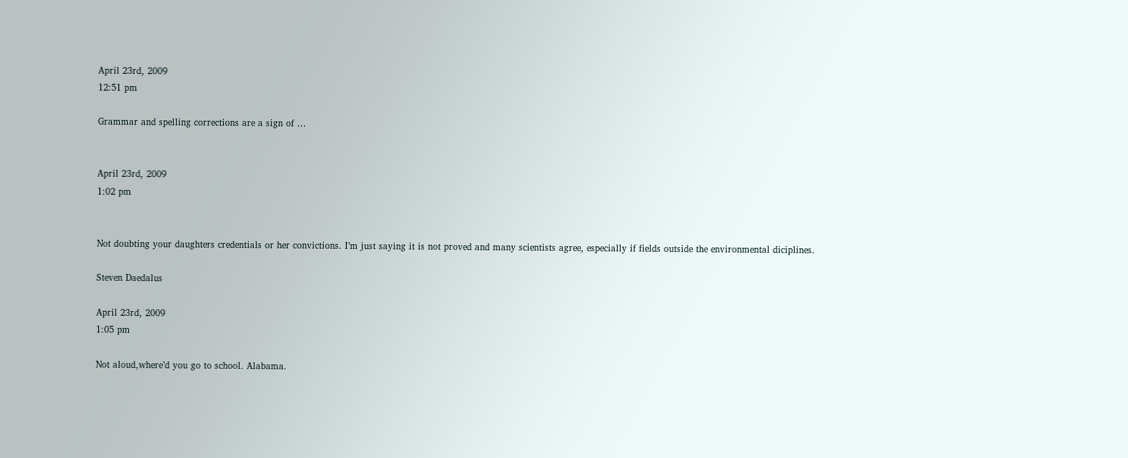April 23rd, 2009
12:51 pm

Grammar and spelling corrections are a sign of …


April 23rd, 2009
1:02 pm


Not doubting your daughters credentials or her convictions. I’m just saying it is not proved and many scientists agree, especially if fields outside the environmental diciplines.

Steven Daedalus

April 23rd, 2009
1:05 pm

Not aloud,where’d you go to school. Alabama.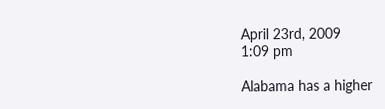April 23rd, 2009
1:09 pm

Alabama has a higher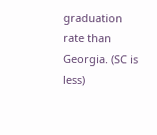graduation rate than Georgia. (SC is less)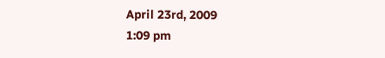April 23rd, 2009
1:09 pm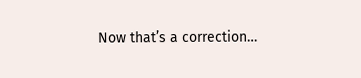Now that’s a correction…